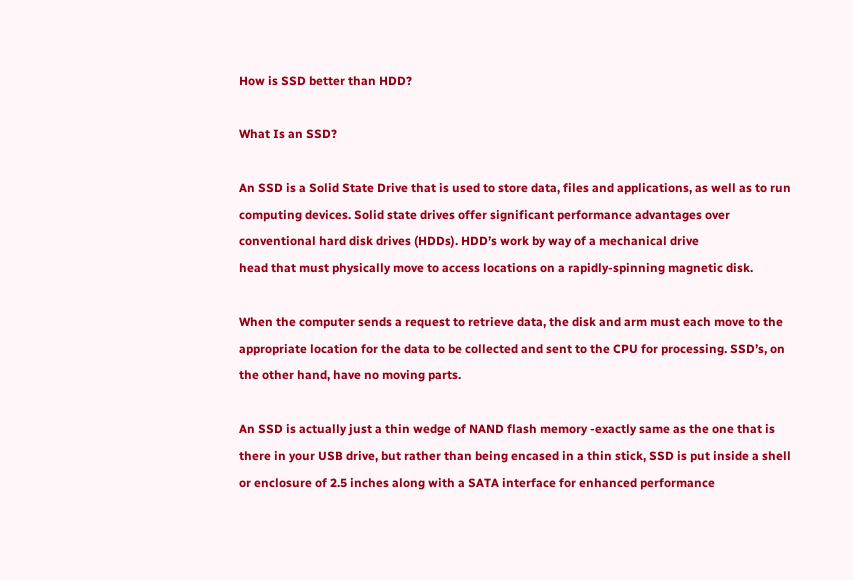How is SSD better than HDD?

What Is an SSD?

An SSD is a Solid State Drive that is used to store data, files and applications, as well as to run computing devices. Solid state drives offer significant performance advantages over conventional hard disk drives (HDDs). HDD’s work by way of a mechanical drive
head that must physically move to access locations on a rapidly-spinning magnetic disk.

When the computer sends a request to retrieve data, the disk and arm must each move to the appropriate location for the data to be collected and sent to the CPU for processing. SSD’s, on the other hand, have no moving parts.

An SSD is actually just a thin wedge of NAND flash memory -exactly same as the one that is there in your USB drive, but rather than being encased in a thin stick, SSD is put inside a shell or enclosure of 2.5 inches along with a SATA interface for enhanced performance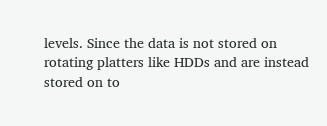levels. Since the data is not stored on rotating platters like HDDs and are instead stored on to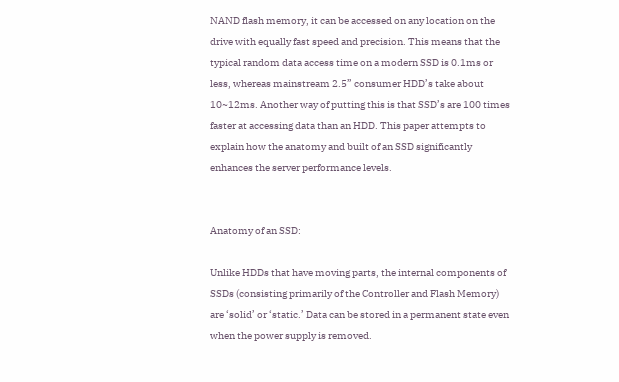NAND flash memory, it can be accessed on any location on the drive with equally fast speed and precision. This means that the typical random data access time on a modern SSD is 0.1ms or less, whereas mainstream 2.5” consumer HDD’s take about 10~12ms. Another way of putting this is that SSD’s are 100 times faster at accessing data than an HDD. This paper attempts to explain how the anatomy and built of an SSD significantly enhances the server performance levels.


Anatomy of an SSD:

Unlike HDDs that have moving parts, the internal components of SSDs (consisting primarily of the Controller and Flash Memory)
are ‘solid’ or ‘static.’ Data can be stored in a permanent state even when the power supply is removed.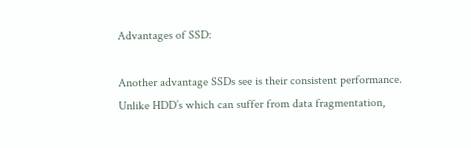Advantages of SSD:

Another advantage SSDs see is their consistent performance. Unlike HDD’s which can suffer from data fragmentation,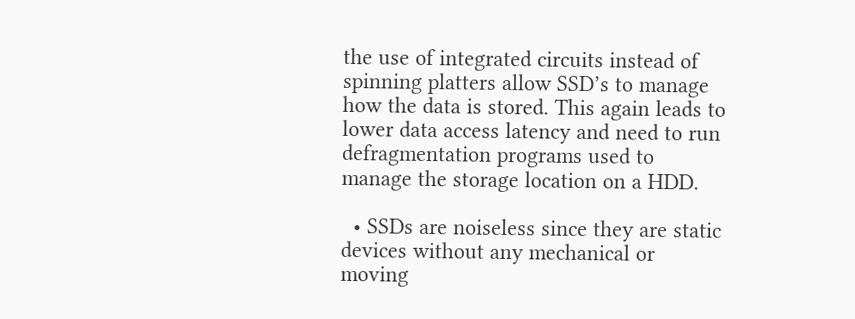the use of integrated circuits instead of spinning platters allow SSD’s to manage how the data is stored. This again leads to lower data access latency and need to run defragmentation programs used to manage the storage location on a HDD.

  • SSDs are noiseless since they are static devices without any mechanical or moving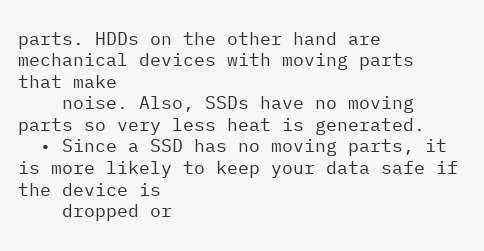parts. HDDs on the other hand are mechanical devices with moving parts that make
    noise. Also, SSDs have no moving parts so very less heat is generated.
  • Since a SSD has no moving parts, it is more likely to keep your data safe if the device is
    dropped or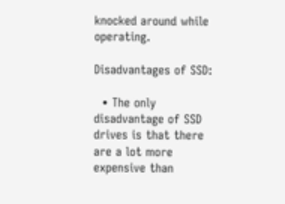knocked around while operating.

Disadvantages of SSD:

  • The only disadvantage of SSD drives is that there are a lot more expensive than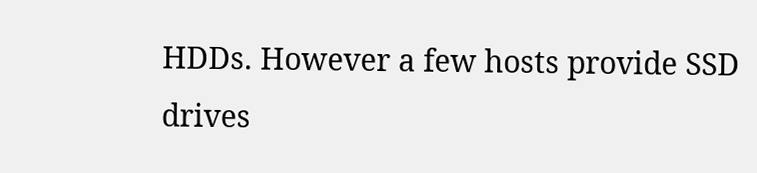HDDs. However a few hosts provide SSD drives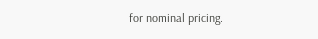for nominal pricing.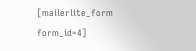[mailerlite_form form_id=4]